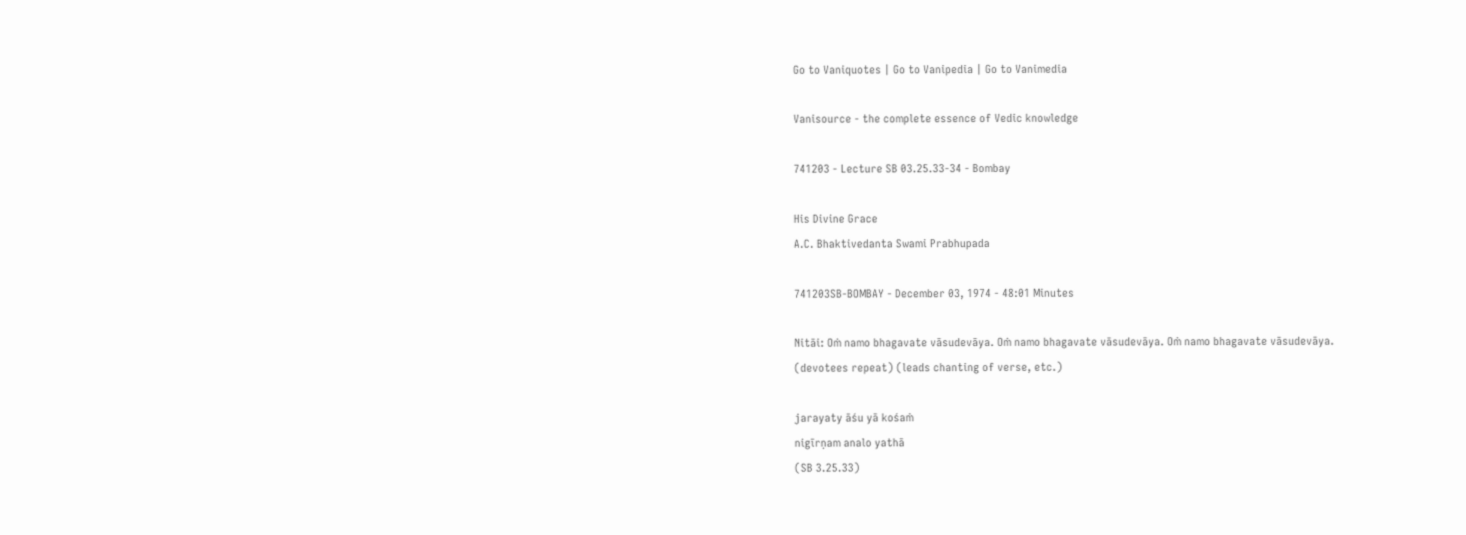Go to Vaniquotes | Go to Vanipedia | Go to Vanimedia

Vanisource - the complete essence of Vedic knowledge

741203 - Lecture SB 03.25.33-34 - Bombay

His Divine Grace
A.C. Bhaktivedanta Swami Prabhupada

741203SB-BOMBAY - December 03, 1974 - 48:01 Minutes

Nitāi: Oṁ namo bhagavate vāsudevāya. Oṁ namo bhagavate vāsudevāya. Oṁ namo bhagavate vāsudevāya. (devotees repeat) (leads chanting of verse, etc.)

jarayaty āśu yā kośaṁ
nigīrṇam analo yathā
(SB 3.25.33)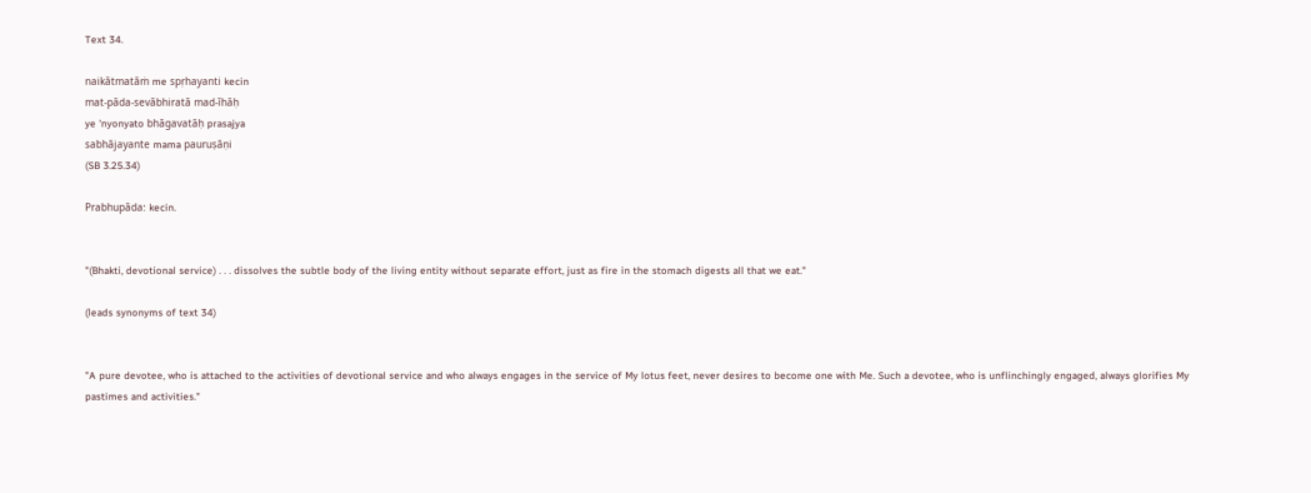Text 34.

naikātmatāṁ me spṛhayanti kecin
mat-pāda-sevābhiratā mad-īhāḥ
ye 'nyonyato bhāgavatāḥ prasajya
sabhājayante mama pauruṣāṇi
(SB 3.25.34)

Prabhupāda: kecin.


"(Bhakti, devotional service) . . . dissolves the subtle body of the living entity without separate effort, just as fire in the stomach digests all that we eat."

(leads synonyms of text 34)


"A pure devotee, who is attached to the activities of devotional service and who always engages in the service of My lotus feet, never desires to become one with Me. Such a devotee, who is unflinchingly engaged, always glorifies My pastimes and activities."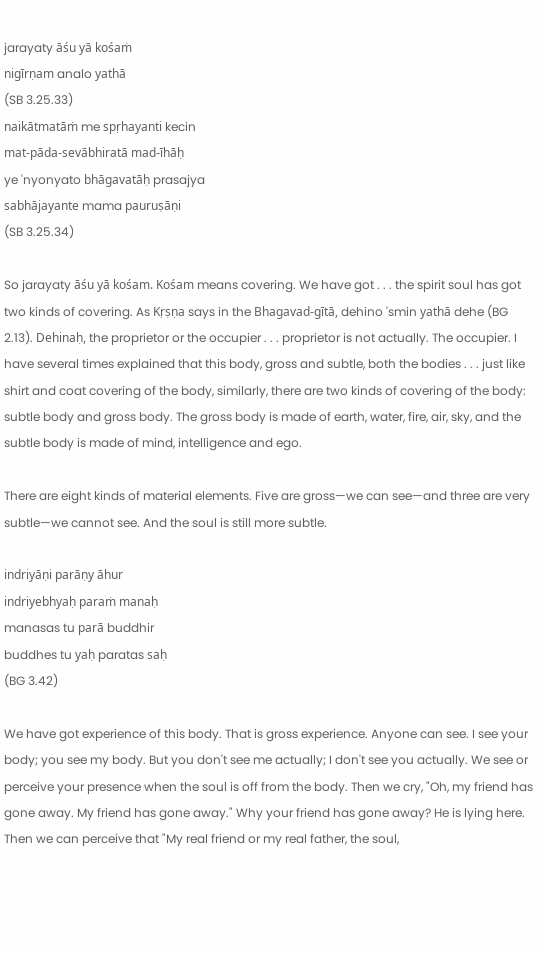jarayaty āśu yā kośaṁ
nigīrṇam analo yathā
(SB 3.25.33)
naikātmatāṁ me spṛhayanti kecin
mat-pāda-sevābhiratā mad-īhāḥ
ye 'nyonyato bhāgavatāḥ prasajya
sabhājayante mama pauruṣāṇi
(SB 3.25.34)

So jarayaty āśu yā kośam. Kośam means covering. We have got . . . the spirit soul has got two kinds of covering. As Kṛṣṇa says in the Bhagavad-gītā, dehino 'smin yathā dehe (BG 2.13). Dehinaḥ, the proprietor or the occupier . . . proprietor is not actually. The occupier. I have several times explained that this body, gross and subtle, both the bodies . . . just like shirt and coat covering of the body, similarly, there are two kinds of covering of the body: subtle body and gross body. The gross body is made of earth, water, fire, air, sky, and the subtle body is made of mind, intelligence and ego.

There are eight kinds of material elements. Five are gross—we can see—and three are very subtle—we cannot see. And the soul is still more subtle.

indriyāṇi parāṇy āhur
indriyebhyaḥ paraṁ manaḥ
manasas tu parā buddhir
buddhes tu yaḥ paratas saḥ
(BG 3.42)

We have got experience of this body. That is gross experience. Anyone can see. I see your body; you see my body. But you don't see me actually; I don't see you actually. We see or perceive your presence when the soul is off from the body. Then we cry, "Oh, my friend has gone away. My friend has gone away." Why your friend has gone away? He is lying here. Then we can perceive that "My real friend or my real father, the soul,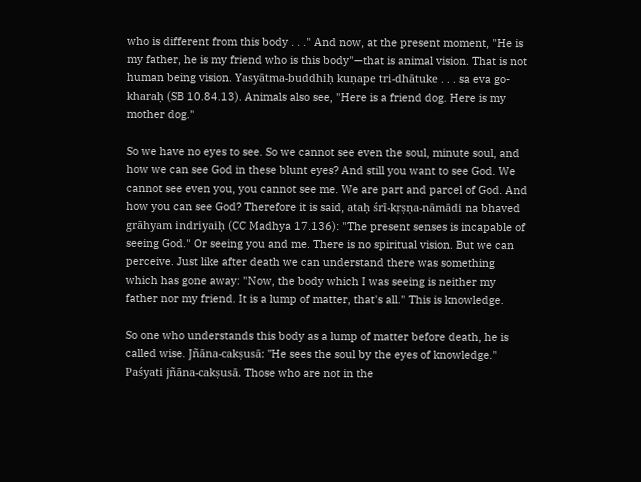who is different from this body . . ." And now, at the present moment, "He is my father, he is my friend who is this body"—that is animal vision. That is not human being vision. Yasyātma-buddhiḥ kuṇape tri-dhātuke . . . sa eva go-kharaḥ (SB 10.84.13). Animals also see, "Here is a friend dog. Here is my mother dog."

So we have no eyes to see. So we cannot see even the soul, minute soul, and how we can see God in these blunt eyes? And still you want to see God. We cannot see even you, you cannot see me. We are part and parcel of God. And how you can see God? Therefore it is said, ataḥ śrī-kṛṣṇa-nāmādi na bhaved grāhyam indriyaiḥ (CC Madhya 17.136): "The present senses is incapable of seeing God." Or seeing you and me. There is no spiritual vision. But we can perceive. Just like after death we can understand there was something which has gone away: "Now, the body which I was seeing is neither my father nor my friend. It is a lump of matter, that's all." This is knowledge.

So one who understands this body as a lump of matter before death, he is called wise. Jñāna-cakṣusā: "He sees the soul by the eyes of knowledge." Paśyati jñāna-cakṣusā. Those who are not in the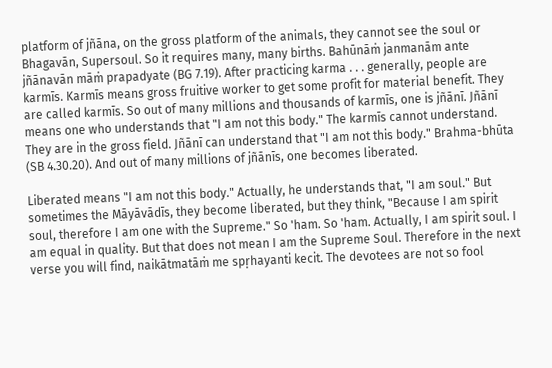platform of jñāna, on the gross platform of the animals, they cannot see the soul or Bhagavān, Supersoul. So it requires many, many births. Bahūnāṁ janmanām ante jñānavān māṁ prapadyate (BG 7.19). After practicing karma . . . generally, people are karmīs. Karmīs means gross fruitive worker to get some profit for material benefit. They are called karmīs. So out of many millions and thousands of karmīs, one is jñānī. Jñānī means one who understands that "I am not this body." The karmīs cannot understand. They are in the gross field. Jñānī can understand that "I am not this body." Brahma-bhūta (SB 4.30.20). And out of many millions of jñānīs, one becomes liberated.

Liberated means "I am not this body." Actually, he understands that, "I am soul." But sometimes the Māyāvādīs, they become liberated, but they think, "Because I am spirit soul, therefore I am one with the Supreme." So 'ham. So 'ham. Actually, I am spirit soul. I am equal in quality. But that does not mean I am the Supreme Soul. Therefore in the next verse you will find, naikātmatāṁ me spṛhayanti kecit. The devotees are not so fool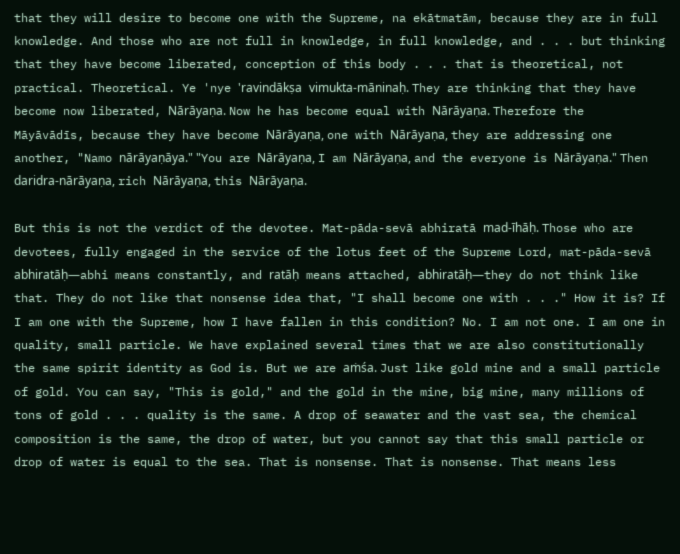that they will desire to become one with the Supreme, na ekātmatām, because they are in full knowledge. And those who are not full in knowledge, in full knowledge, and . . . but thinking that they have become liberated, conception of this body . . . that is theoretical, not practical. Theoretical. Ye 'nye 'ravindākṣa vimukta-māninaḥ. They are thinking that they have become now liberated, Nārāyaṇa. Now he has become equal with Nārāyaṇa. Therefore the Māyāvādīs, because they have become Nārāyaṇa, one with Nārāyaṇa, they are addressing one another, "Namo nārāyaṇāya." "You are Nārāyaṇa, I am Nārāyaṇa, and the everyone is Nārāyaṇa." Then daridra-nārāyaṇa, rich Nārāyaṇa, this Nārāyaṇa.

But this is not the verdict of the devotee. Mat-pāda-sevā abhiratā mad-īhāḥ. Those who are devotees, fully engaged in the service of the lotus feet of the Supreme Lord, mat-pāda-sevā abhiratāḥ—abhi means constantly, and ratāḥ means attached, abhiratāḥ—they do not think like that. They do not like that nonsense idea that, "I shall become one with . . ." How it is? If I am one with the Supreme, how I have fallen in this condition? No. I am not one. I am one in quality, small particle. We have explained several times that we are also constitutionally the same spirit identity as God is. But we are aṁśa. Just like gold mine and a small particle of gold. You can say, "This is gold," and the gold in the mine, big mine, many millions of tons of gold . . . quality is the same. A drop of seawater and the vast sea, the chemical composition is the same, the drop of water, but you cannot say that this small particle or drop of water is equal to the sea. That is nonsense. That is nonsense. That means less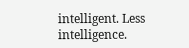intelligent. Less intelligence.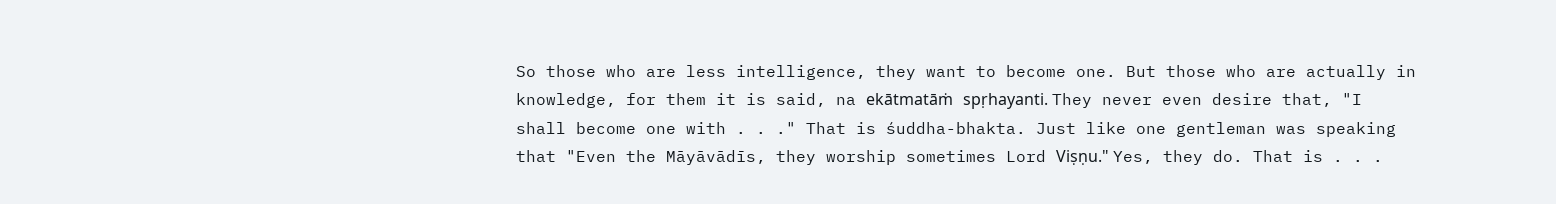So those who are less intelligence, they want to become one. But those who are actually in knowledge, for them it is said, na ekātmatāṁ spṛhayanti. They never even desire that, "I shall become one with . . ." That is śuddha-bhakta. Just like one gentleman was speaking that "Even the Māyāvādīs, they worship sometimes Lord Viṣṇu." Yes, they do. That is . . .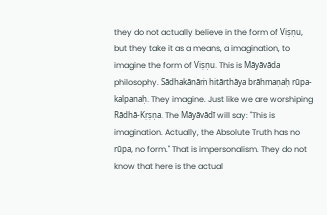they do not actually believe in the form of Viṣṇu, but they take it as a means, a imagination, to imagine the form of Viṣṇu. This is Māyāvāda philosophy. Sādhakānāṁ hitārthāya brāhmaṇaḥ rūpa-kalpanaḥ. They imagine. Just like we are worshiping Rādhā-Kṛṣṇa. The Māyāvādī will say: "This is imagination. Actually, the Absolute Truth has no rūpa, no form." That is impersonalism. They do not know that here is the actual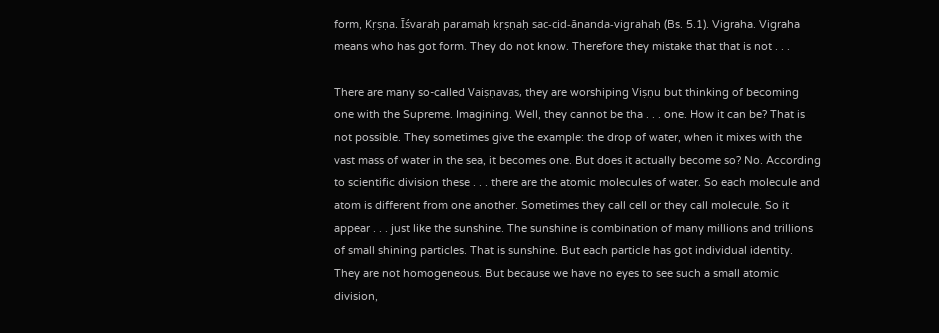form, Kṛṣṇa. Īśvaraḥ paramaḥ kṛṣṇaḥ sac-cid-ānanda-vigrahaḥ (Bs. 5.1). Vigraha. Vigraha means who has got form. They do not know. Therefore they mistake that that is not . . .

There are many so-called Vaiṣṇavas, they are worshiping Viṣṇu but thinking of becoming one with the Supreme. Imagining. Well, they cannot be tha . . . one. How it can be? That is not possible. They sometimes give the example: the drop of water, when it mixes with the vast mass of water in the sea, it becomes one. But does it actually become so? No. According to scientific division these . . . there are the atomic molecules of water. So each molecule and atom is different from one another. Sometimes they call cell or they call molecule. So it appear . . . just like the sunshine. The sunshine is combination of many millions and trillions of small shining particles. That is sunshine. But each particle has got individual identity. They are not homogeneous. But because we have no eyes to see such a small atomic division,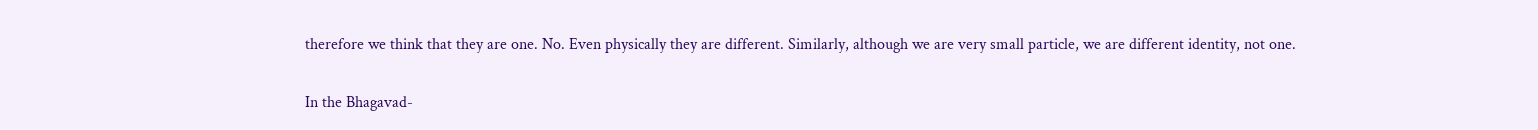therefore we think that they are one. No. Even physically they are different. Similarly, although we are very small particle, we are different identity, not one.

In the Bhagavad-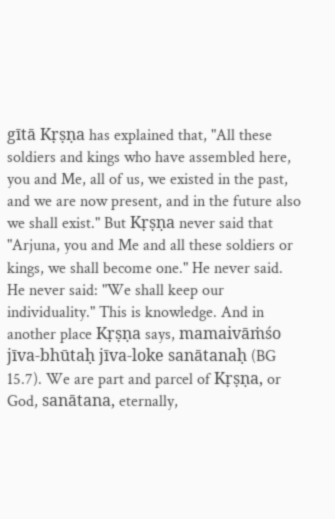gītā Kṛṣṇa has explained that, "All these soldiers and kings who have assembled here, you and Me, all of us, we existed in the past, and we are now present, and in the future also we shall exist." But Kṛṣṇa never said that "Arjuna, you and Me and all these soldiers or kings, we shall become one." He never said. He never said: "We shall keep our individuality." This is knowledge. And in another place Kṛṣṇa says, mamaivāṁśo jīva-bhūtaḥ jīva-loke sanātanaḥ (BG 15.7). We are part and parcel of Kṛṣṇa, or God, sanātana, eternally,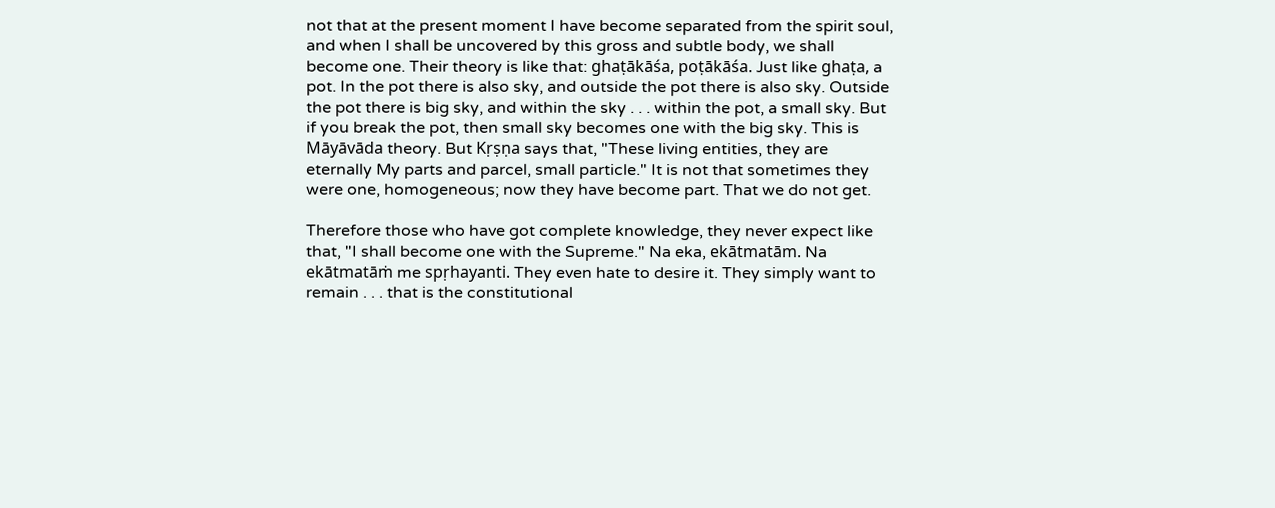not that at the present moment I have become separated from the spirit soul, and when I shall be uncovered by this gross and subtle body, we shall become one. Their theory is like that: ghaṭākāśa, poṭākāśa. Just like ghaṭa, a pot. In the pot there is also sky, and outside the pot there is also sky. Outside the pot there is big sky, and within the sky . . . within the pot, a small sky. But if you break the pot, then small sky becomes one with the big sky. This is Māyāvāda theory. But Kṛṣṇa says that, "These living entities, they are eternally My parts and parcel, small particle." It is not that sometimes they were one, homogeneous; now they have become part. That we do not get.

Therefore those who have got complete knowledge, they never expect like that, "I shall become one with the Supreme." Na eka, ekātmatām. Na ekātmatāṁ me spṛhayanti. They even hate to desire it. They simply want to remain . . . that is the constitutional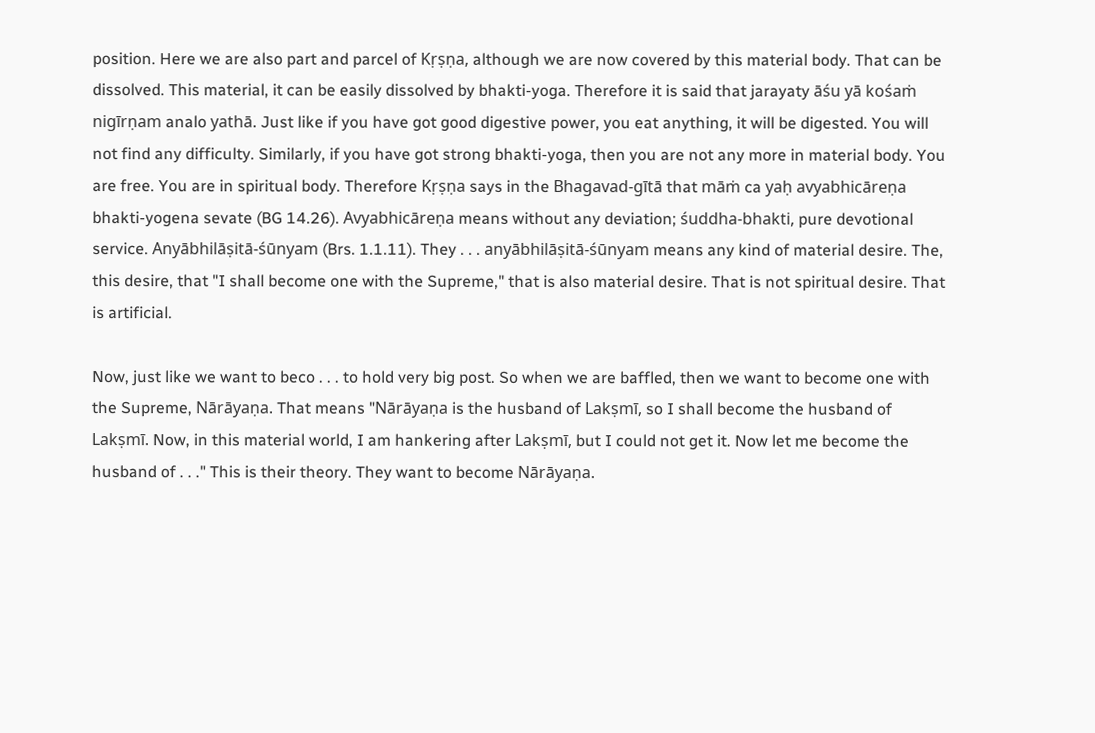position. Here we are also part and parcel of Kṛṣṇa, although we are now covered by this material body. That can be dissolved. This material, it can be easily dissolved by bhakti-yoga. Therefore it is said that jarayaty āśu yā kośaṁ nigīrṇam analo yathā. Just like if you have got good digestive power, you eat anything, it will be digested. You will not find any difficulty. Similarly, if you have got strong bhakti-yoga, then you are not any more in material body. You are free. You are in spiritual body. Therefore Kṛṣṇa says in the Bhagavad-gītā that māṁ ca yaḥ avyabhicāreṇa bhakti-yogena sevate (BG 14.26). Avyabhicāreṇa means without any deviation; śuddha-bhakti, pure devotional service. Anyābhilāṣitā-śūnyam (Brs. 1.1.11). They . . . anyābhilāṣitā-śūnyam means any kind of material desire. The, this desire, that "I shall become one with the Supreme," that is also material desire. That is not spiritual desire. That is artificial.

Now, just like we want to beco . . . to hold very big post. So when we are baffled, then we want to become one with the Supreme, Nārāyaṇa. That means "Nārāyaṇa is the husband of Lakṣmī, so I shall become the husband of Lakṣmī. Now, in this material world, I am hankering after Lakṣmī, but I could not get it. Now let me become the husband of . . ." This is their theory. They want to become Nārāyaṇa.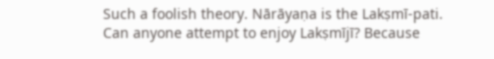Such a foolish theory. Nārāyaṇa is the Lakṣmī-pati. Can anyone attempt to enjoy Lakṣmījī? Because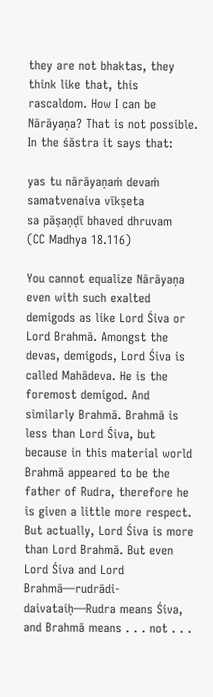they are not bhaktas, they think like that, this rascaldom. How I can be Nārāyaṇa? That is not possible. In the śāstra it says that:

yas tu nārāyaṇaṁ devaṁ
samatvenaiva vīkṣeta
sa pāṣaṇḍī bhaved dhruvam
(CC Madhya 18.116)

You cannot equalize Nārāyaṇa even with such exalted demigods as like Lord Śiva or Lord Brahmā. Amongst the devas, demigods, Lord Śiva is called Mahādeva. He is the foremost demigod. And similarly Brahmā. Brahmā is less than Lord Śiva, but because in this material world Brahmā appeared to be the father of Rudra, therefore he is given a little more respect. But actually, Lord Śiva is more than Lord Brahmā. But even Lord Śiva and Lord Brahmā—rudrādi-daivataiḥ—Rudra means Śiva, and Brahmā means . . . not . . .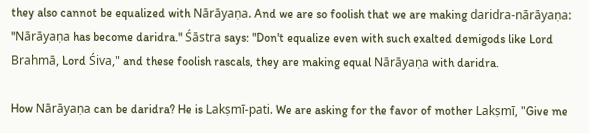they also cannot be equalized with Nārāyaṇa. And we are so foolish that we are making daridra-nārāyaṇa: "Nārāyaṇa has become daridra." Śāstra says: "Don't equalize even with such exalted demigods like Lord Brahmā, Lord Śiva," and these foolish rascals, they are making equal Nārāyaṇa with daridra.

How Nārāyaṇa can be daridra? He is Lakṣmī-pati. We are asking for the favor of mother Lakṣmī, "Give me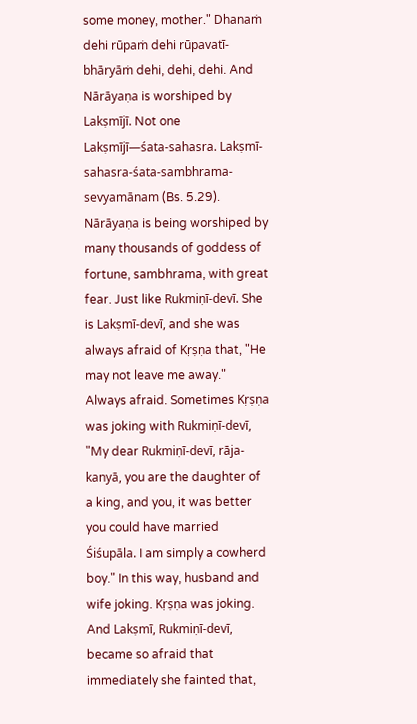some money, mother." Dhanaṁ dehi rūpaṁ dehi rūpavatī-bhāryāṁ dehi, dehi, dehi. And Nārāyaṇa is worshiped by Lakṣmījī. Not one Lakṣmījī—śata-sahasra. Lakṣmī-sahasra-śata-sambhrama-sevyamānam (Bs. 5.29). Nārāyaṇa is being worshiped by many thousands of goddess of fortune, sambhrama, with great fear. Just like Rukmiṇī-devī. She is Lakṣmī-devī, and she was always afraid of Kṛṣṇa that, "He may not leave me away." Always afraid. Sometimes Kṛṣṇa was joking with Rukmiṇī-devī, "My dear Rukmiṇī-devī, rāja-kanyā, you are the daughter of a king, and you, it was better you could have married Śiśupāla. I am simply a cowherd boy." In this way, husband and wife joking. Kṛṣṇa was joking. And Lakṣmī, Rukmiṇī-devī, became so afraid that immediately she fainted that,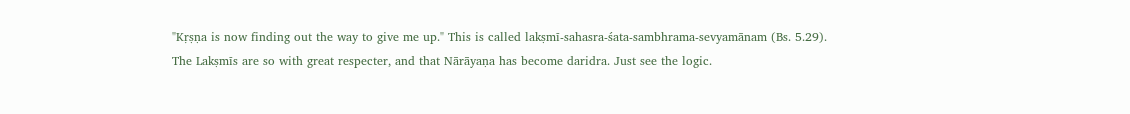"Kṛṣṇa is now finding out the way to give me up." This is called lakṣmī-sahasra-śata-sambhrama-sevyamānam (Bs. 5.29). The Lakṣmīs are so with great respecter, and that Nārāyaṇa has become daridra. Just see the logic.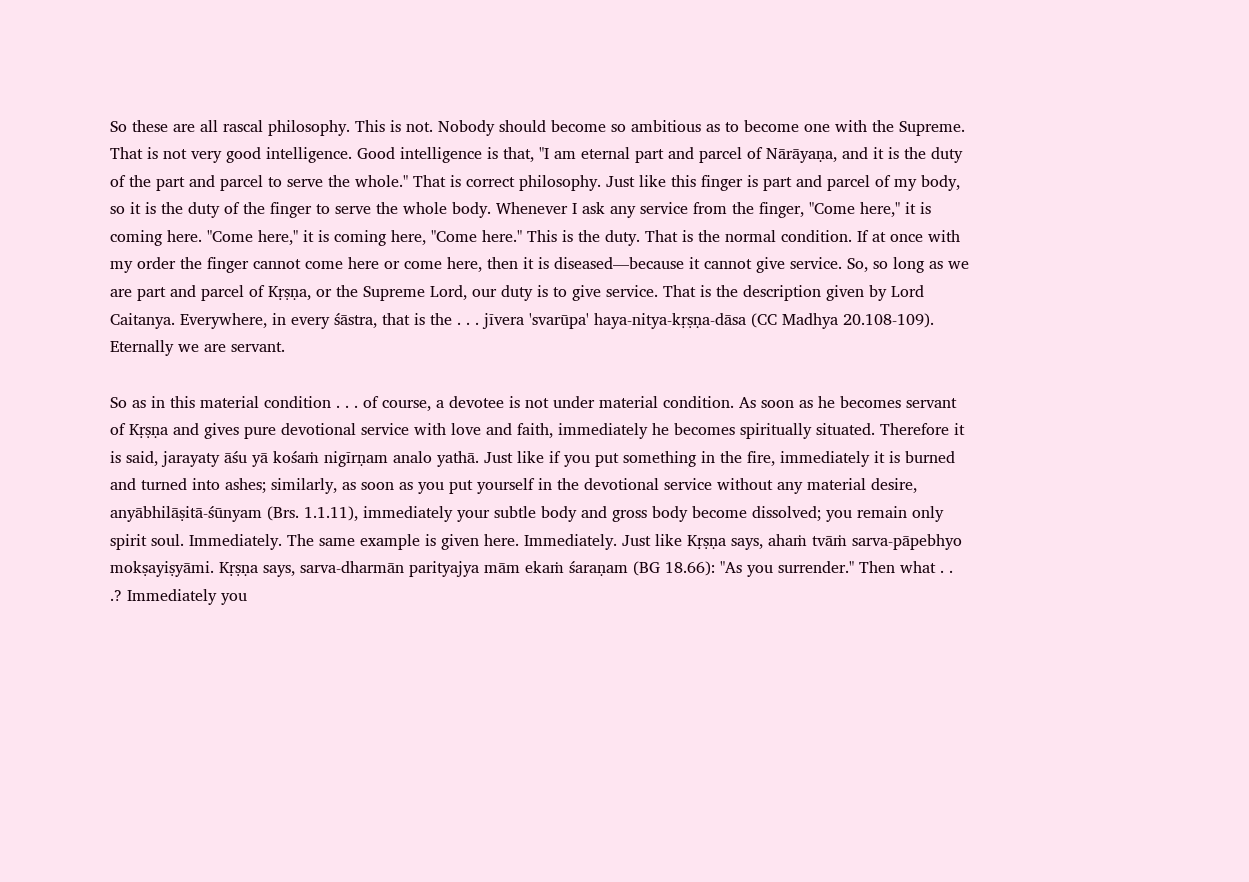So these are all rascal philosophy. This is not. Nobody should become so ambitious as to become one with the Supreme. That is not very good intelligence. Good intelligence is that, "I am eternal part and parcel of Nārāyaṇa, and it is the duty of the part and parcel to serve the whole." That is correct philosophy. Just like this finger is part and parcel of my body, so it is the duty of the finger to serve the whole body. Whenever I ask any service from the finger, "Come here," it is coming here. "Come here," it is coming here, "Come here." This is the duty. That is the normal condition. If at once with my order the finger cannot come here or come here, then it is diseased—because it cannot give service. So, so long as we are part and parcel of Kṛṣṇa, or the Supreme Lord, our duty is to give service. That is the description given by Lord Caitanya. Everywhere, in every śāstra, that is the . . . jīvera 'svarūpa' haya-nitya-kṛṣṇa-dāsa (CC Madhya 20.108-109). Eternally we are servant.

So as in this material condition . . . of course, a devotee is not under material condition. As soon as he becomes servant of Kṛṣṇa and gives pure devotional service with love and faith, immediately he becomes spiritually situated. Therefore it is said, jarayaty āśu yā kośaṁ nigīrṇam analo yathā. Just like if you put something in the fire, immediately it is burned and turned into ashes; similarly, as soon as you put yourself in the devotional service without any material desire, anyābhilāṣitā-śūnyam (Brs. 1.1.11), immediately your subtle body and gross body become dissolved; you remain only spirit soul. Immediately. The same example is given here. Immediately. Just like Kṛṣṇa says, ahaṁ tvāṁ sarva-pāpebhyo mokṣayiṣyāmi. Kṛṣṇa says, sarva-dharmān parityajya mām ekaṁ śaraṇam (BG 18.66): "As you surrender." Then what . . .? Immediately you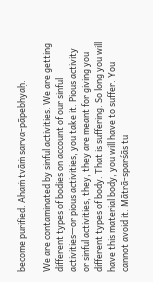become purified. Ahaṁ tvāṁ sarva-pāpebhyaḥ.

We are contaminated by sinful activities. We are getting different types of bodies on account of our sinful activities—or pious activities, you take it. Pious activity or sinful activities, they, they are meant for giving you different types of body. That is suffering. So long you will have this material body, you will have to suffer. You cannot avoid it. Mātrā-sparśās tu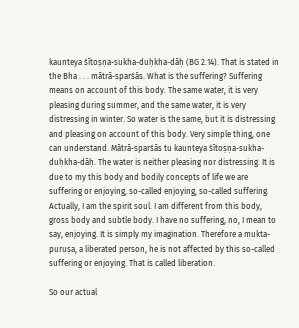kaunteya śītoṣṇa-sukha-duḥkha-dāḥ (BG 2.14). That is stated in the Bha . . . mātrā-sparśās. What is the suffering? Suffering means on account of this body. The same water, it is very pleasing during summer, and the same water, it is very distressing in winter. So water is the same, but it is distressing and pleasing on account of this body. Very simple thing, one can understand. Mātrā-sparśās tu kaunteya śītoṣṇa-sukha-duḥkha-dāḥ. The water is neither pleasing nor distressing. It is due to my this body and bodily concepts of life we are suffering or enjoying, so-called enjoying, so-called suffering. Actually, I am the spirit soul. I am different from this body, gross body and subtle body. I have no suffering, no, I mean to say, enjoying. It is simply my imagination. Therefore a mukta-puruṣa, a liberated person, he is not affected by this so-called suffering or enjoying. That is called liberation.

So our actual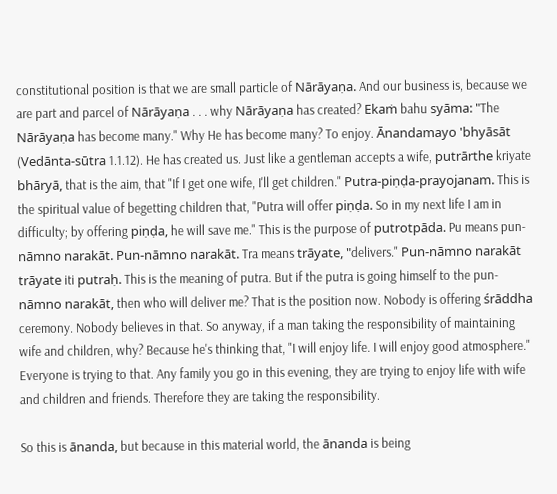constitutional position is that we are small particle of Nārāyaṇa. And our business is, because we are part and parcel of Nārāyaṇa . . . why Nārāyaṇa has created? Ekaṁ bahu syāma: "The Nārāyaṇa has become many." Why He has become many? To enjoy. Ānandamayo 'bhyāsāt (Vedānta-sūtra 1.1.12). He has created us. Just like a gentleman accepts a wife, putrārthe kriyate bhāryā, that is the aim, that "If I get one wife, I'll get children." Putra-piṇḍa-prayojanam. This is the spiritual value of begetting children that, "Putra will offer piṇḍa. So in my next life I am in difficulty; by offering piṇḍa, he will save me." This is the purpose of putrotpāda. Pu means pun-nāmno narakāt. Pun-nāmno narakāt. Tra means trāyate, "delivers." Pun-nāmno narakāt trāyate iti putraḥ. This is the meaning of putra. But if the putra is going himself to the pun-nāmno narakāt, then who will deliver me? That is the position now. Nobody is offering śrāddha ceremony. Nobody believes in that. So anyway, if a man taking the responsibility of maintaining wife and children, why? Because he's thinking that, "I will enjoy life. I will enjoy good atmosphere." Everyone is trying to that. Any family you go in this evening, they are trying to enjoy life with wife and children and friends. Therefore they are taking the responsibility.

So this is ānanda, but because in this material world, the ānanda is being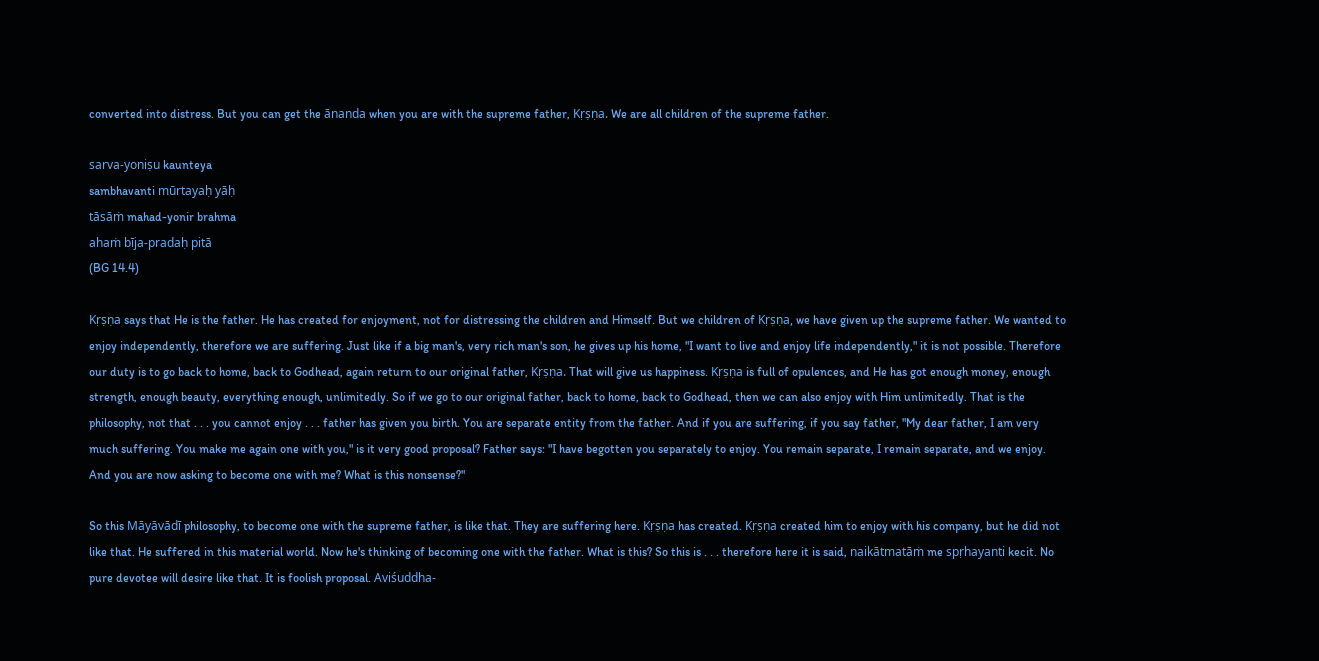converted into distress. But you can get the ānanda when you are with the supreme father, Kṛṣṇa. We are all children of the supreme father.

sarva-yoniṣu kaunteya
sambhavanti mūrtayaḥ yāḥ
tāsāṁ mahad-yonir brahma
ahaṁ bīja-pradaḥ pitā
(BG 14.4)

Kṛṣṇa says that He is the father. He has created for enjoyment, not for distressing the children and Himself. But we children of Kṛṣṇa, we have given up the supreme father. We wanted to enjoy independently, therefore we are suffering. Just like if a big man's, very rich man's son, he gives up his home, "I want to live and enjoy life independently," it is not possible. Therefore our duty is to go back to home, back to Godhead, again return to our original father, Kṛṣṇa. That will give us happiness. Kṛṣṇa is full of opulences, and He has got enough money, enough strength, enough beauty, everything enough, unlimitedly. So if we go to our original father, back to home, back to Godhead, then we can also enjoy with Him unlimitedly. That is the philosophy, not that . . . you cannot enjoy . . . father has given you birth. You are separate entity from the father. And if you are suffering, if you say father, "My dear father, I am very much suffering. You make me again one with you," is it very good proposal? Father says: "I have begotten you separately to enjoy. You remain separate, I remain separate, and we enjoy. And you are now asking to become one with me? What is this nonsense?"

So this Māyāvādī philosophy, to become one with the supreme father, is like that. They are suffering here. Kṛṣṇa has created. Kṛṣṇa created him to enjoy with his company, but he did not like that. He suffered in this material world. Now he's thinking of becoming one with the father. What is this? So this is . . . therefore here it is said, naikātmatāṁ me spṛhayanti kecit. No pure devotee will desire like that. It is foolish proposal. Aviśuddha-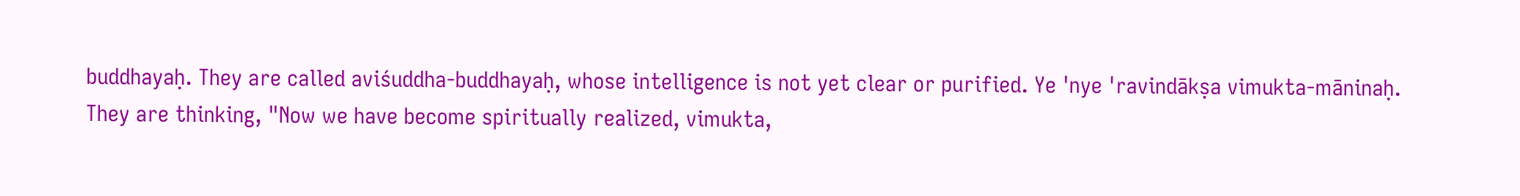buddhayaḥ. They are called aviśuddha-buddhayaḥ, whose intelligence is not yet clear or purified. Ye 'nye 'ravindākṣa vimukta-māninaḥ. They are thinking, "Now we have become spiritually realized, vimukta,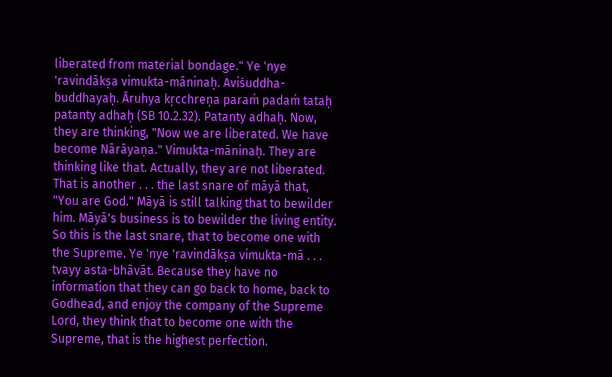liberated from material bondage." Ye 'nye 'ravindākṣa vimukta-māninaḥ. Aviśuddha-buddhayaḥ. Āruhya kṛcchreṇa paraṁ padaṁ tataḥ patanty adhaḥ (SB 10.2.32). Patanty adhaḥ. Now, they are thinking, "Now we are liberated. We have become Nārāyaṇa." Vimukta-māninaḥ. They are thinking like that. Actually, they are not liberated. That is another . . . the last snare of māyā that, "You are God." Māyā is still talking that to bewilder him. Māyā's business is to bewilder the living entity. So this is the last snare, that to become one with the Supreme. Ye 'nye 'ravindākṣa vimukta-mā . . . tvayy asta-bhāvāt. Because they have no information that they can go back to home, back to Godhead, and enjoy the company of the Supreme Lord, they think that to become one with the Supreme, that is the highest perfection.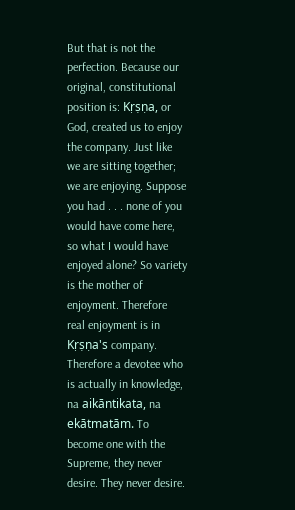But that is not the perfection. Because our original, constitutional position is: Kṛṣṇa, or God, created us to enjoy the company. Just like we are sitting together; we are enjoying. Suppose you had . . . none of you would have come here, so what I would have enjoyed alone? So variety is the mother of enjoyment. Therefore real enjoyment is in Kṛṣṇa's company. Therefore a devotee who is actually in knowledge, na aikāntikata, na ekātmatām. To become one with the Supreme, they never desire. They never desire.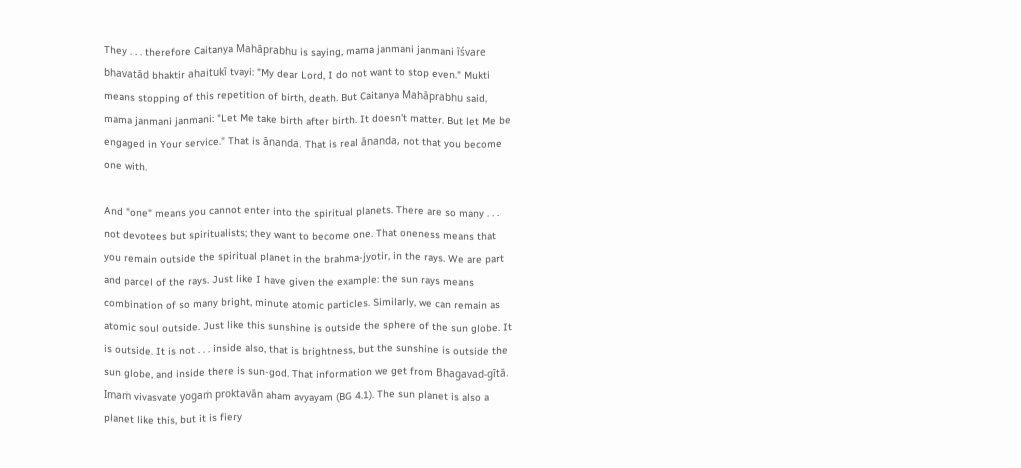They . . . therefore Caitanya Mahāprabhu is saying, mama janmani janmani īśvare bhavatād bhaktir ahaitukī tvayi: "My dear Lord, I do not want to stop even." Mukti means stopping of this repetition of birth, death. But Caitanya Mahāprabhu said, mama janmani janmani: "Let Me take birth after birth. It doesn't matter. But let Me be engaged in Your service." That is ānanda. That is real ānanda, not that you become one with.

And "one" means you cannot enter into the spiritual planets. There are so many . . . not devotees but spiritualists; they want to become one. That oneness means that you remain outside the spiritual planet in the brahma-jyotir, in the rays. We are part and parcel of the rays. Just like I have given the example: the sun rays means combination of so many bright, minute atomic particles. Similarly, we can remain as atomic soul outside. Just like this sunshine is outside the sphere of the sun globe. It is outside. It is not . . . inside also, that is brightness, but the sunshine is outside the sun globe, and inside there is sun-god. That information we get from Bhagavad-gītā. Imaṁ vivasvate yogaṁ proktavān aham avyayam (BG 4.1). The sun planet is also a planet like this, but it is fiery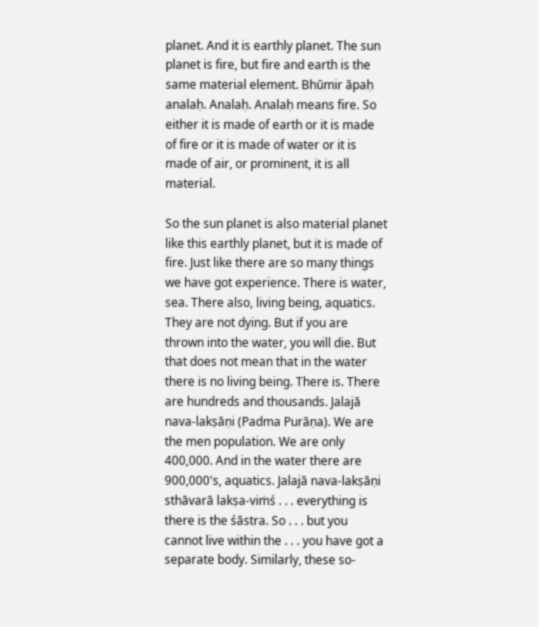planet. And it is earthly planet. The sun planet is fire, but fire and earth is the same material element. Bhūmir āpaḥ analaḥ. Analaḥ. Analaḥ means fire. So either it is made of earth or it is made of fire or it is made of water or it is made of air, or prominent, it is all material.

So the sun planet is also material planet like this earthly planet, but it is made of fire. Just like there are so many things we have got experience. There is water, sea. There also, living being, aquatics. They are not dying. But if you are thrown into the water, you will die. But that does not mean that in the water there is no living being. There is. There are hundreds and thousands. Jalajā nava-lakṣāṇi (Padma Purāṇa). We are the men population. We are only 400,000. And in the water there are 900,000's, aquatics. Jalajā nava-lakṣāṇi sthāvarā lakṣa-viṁś . . . everything is there is the śāstra. So . . . but you cannot live within the . . . you have got a separate body. Similarly, these so-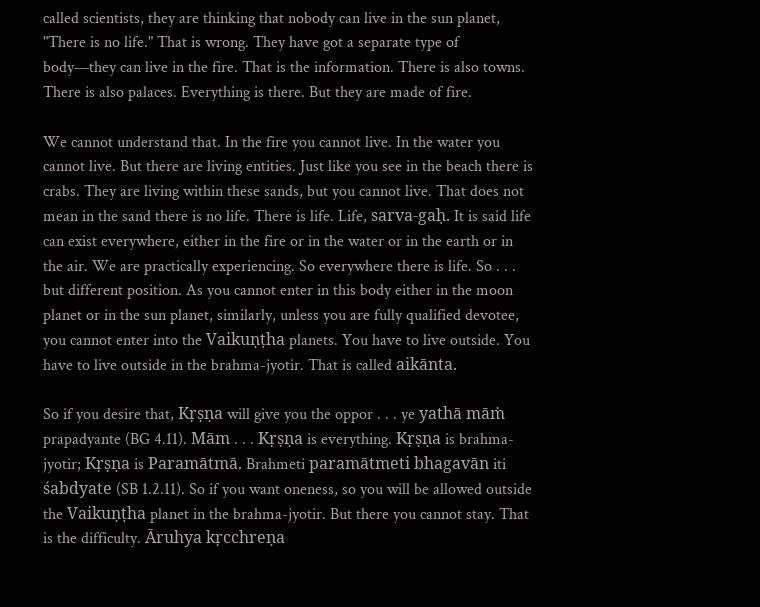called scientists, they are thinking that nobody can live in the sun planet, "There is no life." That is wrong. They have got a separate type of body—they can live in the fire. That is the information. There is also towns. There is also palaces. Everything is there. But they are made of fire.

We cannot understand that. In the fire you cannot live. In the water you cannot live. But there are living entities. Just like you see in the beach there is crabs. They are living within these sands, but you cannot live. That does not mean in the sand there is no life. There is life. Life, sarva-gaḥ. It is said life can exist everywhere, either in the fire or in the water or in the earth or in the air. We are practically experiencing. So everywhere there is life. So . . . but different position. As you cannot enter in this body either in the moon planet or in the sun planet, similarly, unless you are fully qualified devotee, you cannot enter into the Vaikuṇṭha planets. You have to live outside. You have to live outside in the brahma-jyotir. That is called aikānta.

So if you desire that, Kṛṣṇa will give you the oppor . . . ye yathā māṁ prapadyante (BG 4.11). Mām . . . Kṛṣṇa is everything. Kṛṣṇa is brahma-jyotir; Kṛṣṇa is Paramātmā. Brahmeti paramātmeti bhagavān iti śabdyate (SB 1.2.11). So if you want oneness, so you will be allowed outside the Vaikuṇṭha planet in the brahma-jyotir. But there you cannot stay. That is the difficulty. Āruhya kṛcchreṇa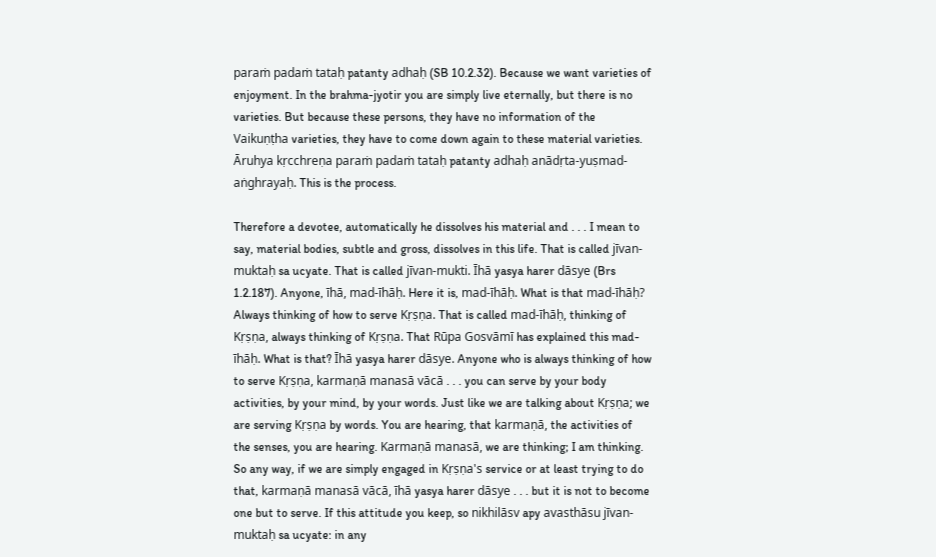paraṁ padaṁ tataḥ patanty adhaḥ (SB 10.2.32). Because we want varieties of enjoyment. In the brahma-jyotir you are simply live eternally, but there is no varieties. But because these persons, they have no information of the Vaikuṇṭha varieties, they have to come down again to these material varieties. Āruhya kṛcchreṇa paraṁ padaṁ tataḥ patanty adhaḥ anādṛta-yuṣmad-aṅghrayaḥ. This is the process.

Therefore a devotee, automatically he dissolves his material and . . . I mean to say, material bodies, subtle and gross, dissolves in this life. That is called jīvan-muktaḥ sa ucyate. That is called jīvan-mukti. Īhā yasya harer dāsye (Brs 1.2.187). Anyone, īhā, mad-īhāḥ. Here it is, mad-īhāḥ. What is that mad-īhāḥ? Always thinking of how to serve Kṛṣṇa. That is called mad-īhāḥ, thinking of Kṛṣṇa, always thinking of Kṛṣṇa. That Rūpa Gosvāmī has explained this mad-īhāḥ. What is that? Īhā yasya harer dāsye. Anyone who is always thinking of how to serve Kṛṣṇa, karmaṇā manasā vācā . . . you can serve by your body activities, by your mind, by your words. Just like we are talking about Kṛṣṇa; we are serving Kṛṣṇa by words. You are hearing, that karmaṇā, the activities of the senses, you are hearing. Karmaṇā manasā, we are thinking; I am thinking. So any way, if we are simply engaged in Kṛṣṇa's service or at least trying to do that, karmaṇā manasā vācā, īhā yasya harer dāsye . . . but it is not to become one but to serve. If this attitude you keep, so nikhilāsv apy avasthāsu jīvan-muktaḥ sa ucyate: in any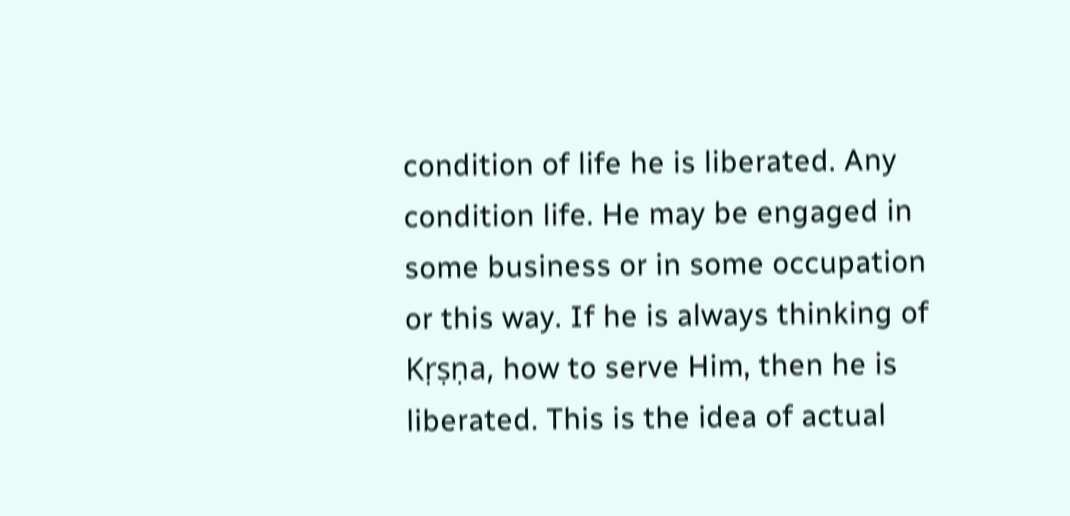condition of life he is liberated. Any condition life. He may be engaged in some business or in some occupation or this way. If he is always thinking of Kṛṣṇa, how to serve Him, then he is liberated. This is the idea of actual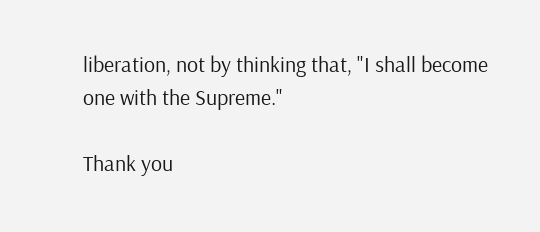liberation, not by thinking that, "I shall become one with the Supreme."

Thank you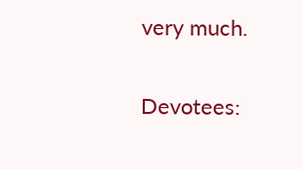very much.

Devotees: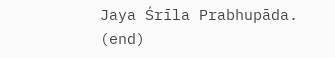Jaya Śrīla Prabhupāda. (end)